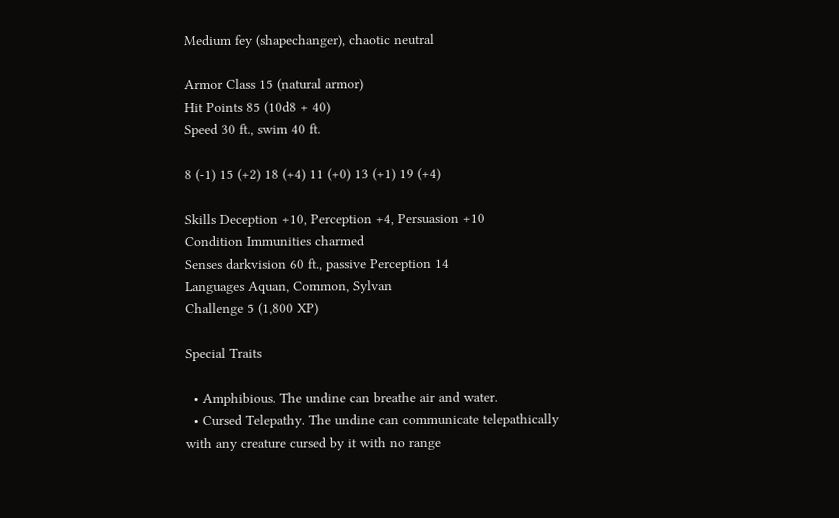Medium fey (shapechanger), chaotic neutral

Armor Class 15 (natural armor)
Hit Points 85 (10d8 + 40)
Speed 30 ft., swim 40 ft.

8 (-1) 15 (+2) 18 (+4) 11 (+0) 13 (+1) 19 (+4)

Skills Deception +10, Perception +4, Persuasion +10
Condition Immunities charmed
Senses darkvision 60 ft., passive Perception 14
Languages Aquan, Common, Sylvan
Challenge 5 (1,800 XP)

Special Traits

  • Amphibious. The undine can breathe air and water.
  • Cursed Telepathy. The undine can communicate telepathically with any creature cursed by it with no range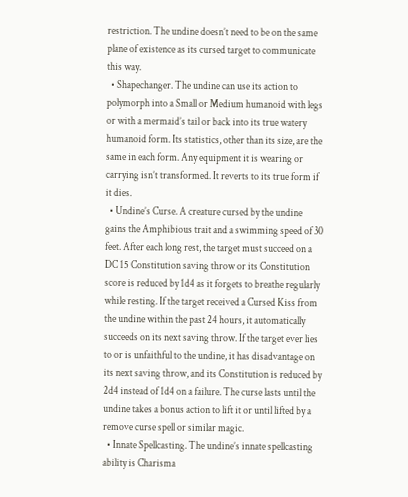restriction. The undine doesn’t need to be on the same plane of existence as its cursed target to communicate this way.
  • Shapechanger. The undine can use its action to polymorph into a Small or Medium humanoid with legs or with a mermaid’s tail or back into its true watery humanoid form. Its statistics, other than its size, are the same in each form. Any equipment it is wearing or carrying isn’t transformed. It reverts to its true form if it dies.
  • Undine’s Curse. A creature cursed by the undine gains the Amphibious trait and a swimming speed of 30 feet. After each long rest, the target must succeed on a DC 15 Constitution saving throw or its Constitution score is reduced by 1d4 as it forgets to breathe regularly while resting. If the target received a Cursed Kiss from the undine within the past 24 hours, it automatically succeeds on its next saving throw. If the target ever lies to or is unfaithful to the undine, it has disadvantage on its next saving throw, and its Constitution is reduced by 2d4 instead of 1d4 on a failure. The curse lasts until the undine takes a bonus action to lift it or until lifted by a remove curse spell or similar magic.
  • Innate Spellcasting. The undine’s innate spellcasting ability is Charisma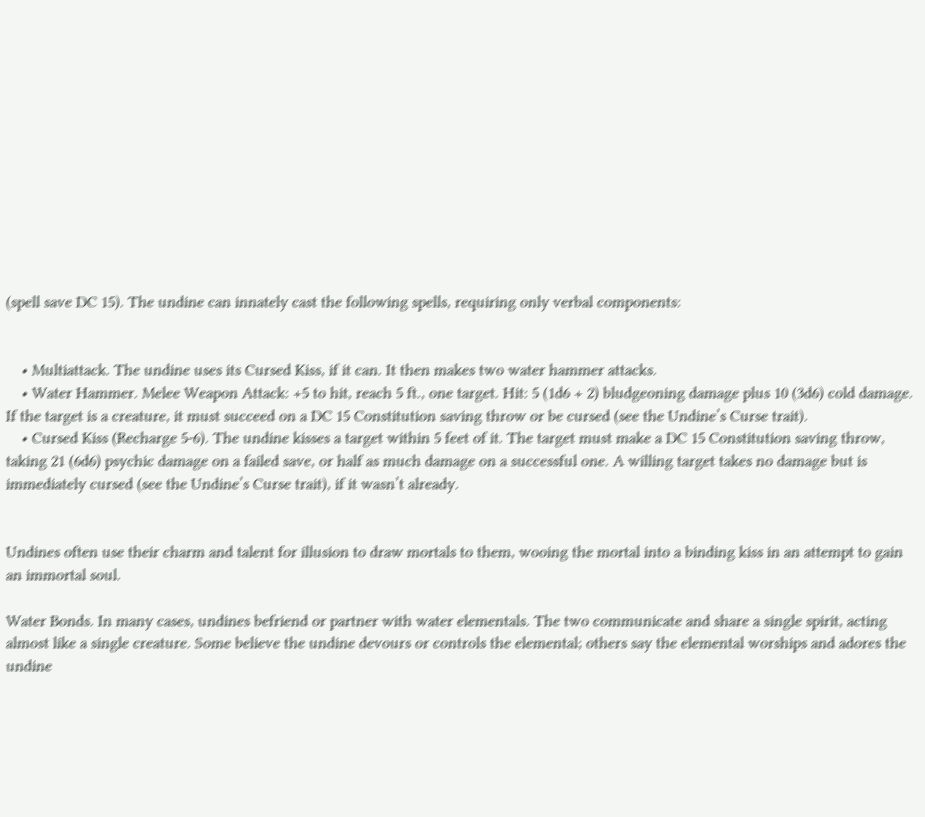(spell save DC 15). The undine can innately cast the following spells, requiring only verbal components:


    • Multiattack. The undine uses its Cursed Kiss, if it can. It then makes two water hammer attacks.
    • Water Hammer. Melee Weapon Attack: +5 to hit, reach 5 ft., one target. Hit: 5 (1d6 + 2) bludgeoning damage plus 10 (3d6) cold damage. If the target is a creature, it must succeed on a DC 15 Constitution saving throw or be cursed (see the Undine’s Curse trait).
    • Cursed Kiss (Recharge 5-6). The undine kisses a target within 5 feet of it. The target must make a DC 15 Constitution saving throw, taking 21 (6d6) psychic damage on a failed save, or half as much damage on a successful one. A willing target takes no damage but is immediately cursed (see the Undine’s Curse trait), if it wasn’t already.


Undines often use their charm and talent for illusion to draw mortals to them, wooing the mortal into a binding kiss in an attempt to gain an immortal soul.

Water Bonds. In many cases, undines befriend or partner with water elementals. The two communicate and share a single spirit, acting almost like a single creature. Some believe the undine devours or controls the elemental; others say the elemental worships and adores the undine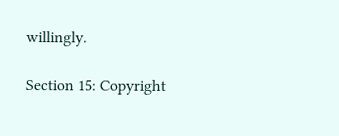willingly.

Section 15: Copyright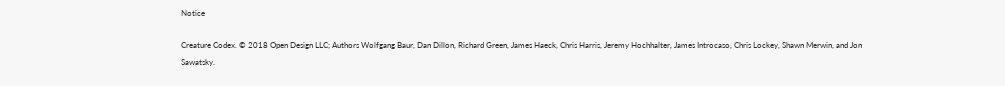Notice

Creature Codex. © 2018 Open Design LLC; Authors Wolfgang Baur, Dan Dillon, Richard Green, James Haeck, Chris Harris, Jeremy Hochhalter, James Introcaso, Chris Lockey, Shawn Merwin, and Jon Sawatsky.